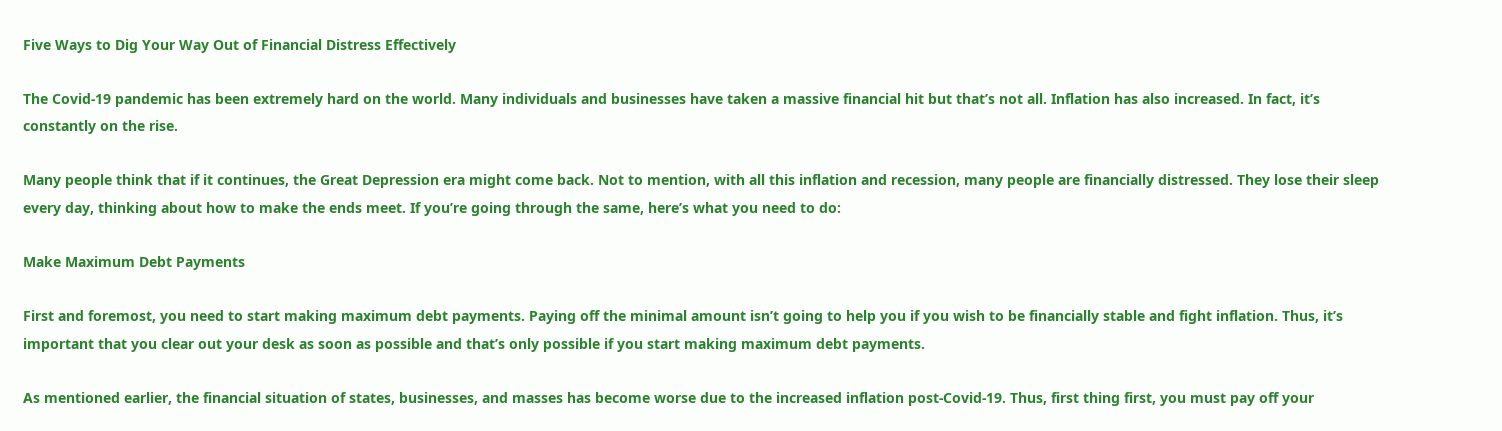Five Ways to Dig Your Way Out of Financial Distress Effectively

The Covid-19 pandemic has been extremely hard on the world. Many individuals and businesses have taken a massive financial hit but that’s not all. Inflation has also increased. In fact, it’s constantly on the rise.

Many people think that if it continues, the Great Depression era might come back. Not to mention, with all this inflation and recession, many people are financially distressed. They lose their sleep every day, thinking about how to make the ends meet. If you’re going through the same, here’s what you need to do:

Make Maximum Debt Payments

First and foremost, you need to start making maximum debt payments. Paying off the minimal amount isn’t going to help you if you wish to be financially stable and fight inflation. Thus, it’s important that you clear out your desk as soon as possible and that’s only possible if you start making maximum debt payments.

As mentioned earlier, the financial situation of states, businesses, and masses has become worse due to the increased inflation post-Covid-19. Thus, first thing first, you must pay off your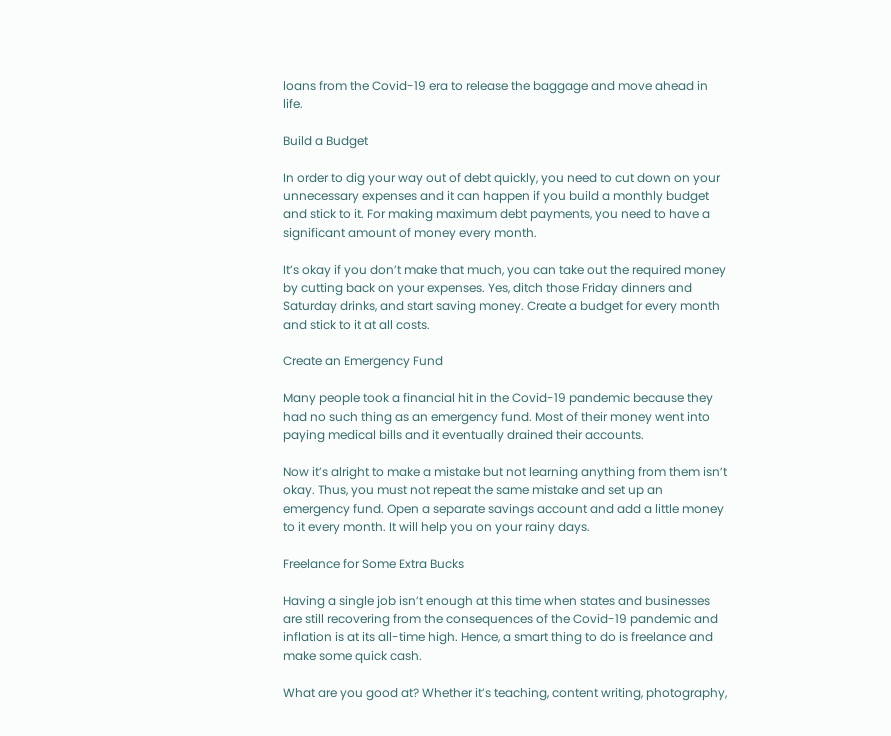loans from the Covid-19 era to release the baggage and move ahead in life.

Build a Budget

In order to dig your way out of debt quickly, you need to cut down on your unnecessary expenses and it can happen if you build a monthly budget and stick to it. For making maximum debt payments, you need to have a significant amount of money every month.

It’s okay if you don’t make that much, you can take out the required money by cutting back on your expenses. Yes, ditch those Friday dinners and Saturday drinks, and start saving money. Create a budget for every month and stick to it at all costs.

Create an Emergency Fund

Many people took a financial hit in the Covid-19 pandemic because they had no such thing as an emergency fund. Most of their money went into paying medical bills and it eventually drained their accounts.

Now it’s alright to make a mistake but not learning anything from them isn’t okay. Thus, you must not repeat the same mistake and set up an emergency fund. Open a separate savings account and add a little money to it every month. It will help you on your rainy days.

Freelance for Some Extra Bucks

Having a single job isn’t enough at this time when states and businesses are still recovering from the consequences of the Covid-19 pandemic and inflation is at its all-time high. Hence, a smart thing to do is freelance and make some quick cash.

What are you good at? Whether it’s teaching, content writing, photography,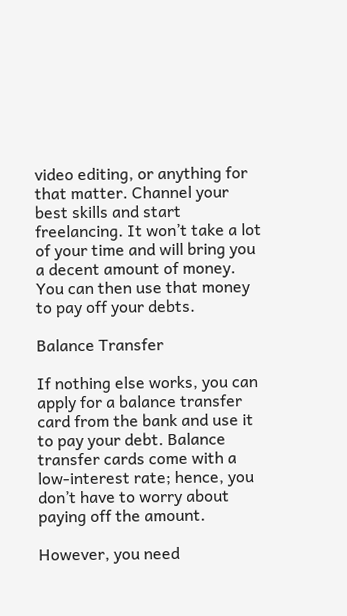video editing, or anything for that matter. Channel your best skills and start freelancing. It won’t take a lot of your time and will bring you a decent amount of money. You can then use that money to pay off your debts.

Balance Transfer

If nothing else works, you can apply for a balance transfer card from the bank and use it to pay your debt. Balance transfer cards come with a low-interest rate; hence, you don’t have to worry about paying off the amount.

However, you need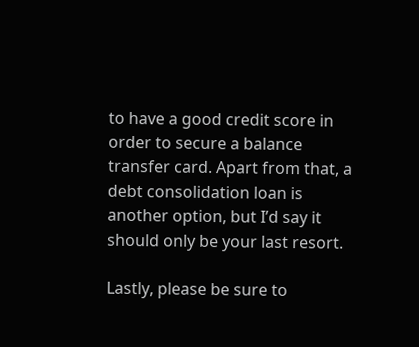to have a good credit score in order to secure a balance transfer card. Apart from that, a debt consolidation loan is another option, but I’d say it should only be your last resort.

Lastly, please be sure to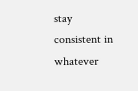stay consistent in whatever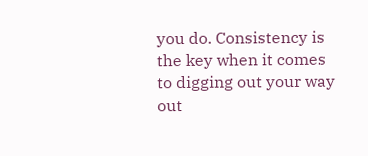you do. Consistency is the key when it comes to digging out your way out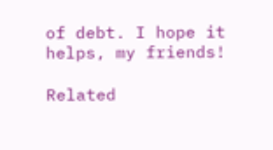of debt. I hope it helps, my friends!

Related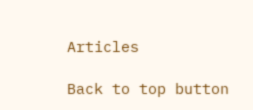Articles

Back to top button